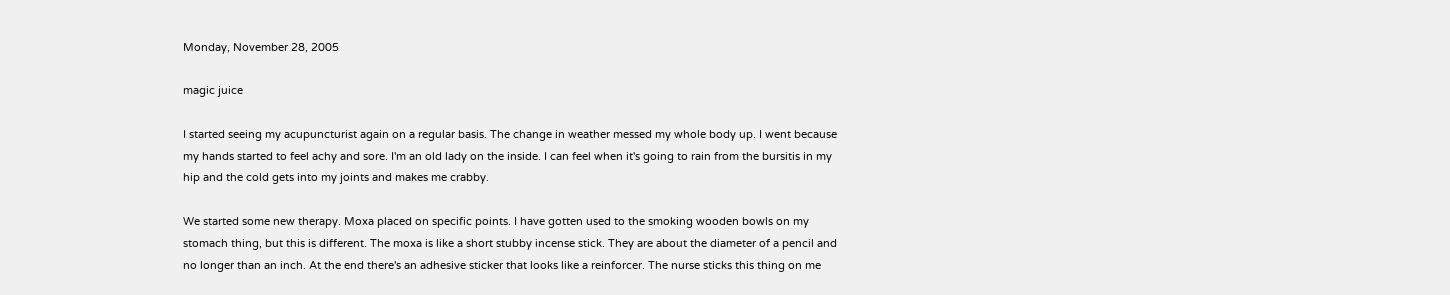Monday, November 28, 2005

magic juice

I started seeing my acupuncturist again on a regular basis. The change in weather messed my whole body up. I went because my hands started to feel achy and sore. I'm an old lady on the inside. I can feel when it's going to rain from the bursitis in my hip and the cold gets into my joints and makes me crabby.

We started some new therapy. Moxa placed on specific points. I have gotten used to the smoking wooden bowls on my stomach thing, but this is different. The moxa is like a short stubby incense stick. They are about the diameter of a pencil and no longer than an inch. At the end there's an adhesive sticker that looks like a reinforcer. The nurse sticks this thing on me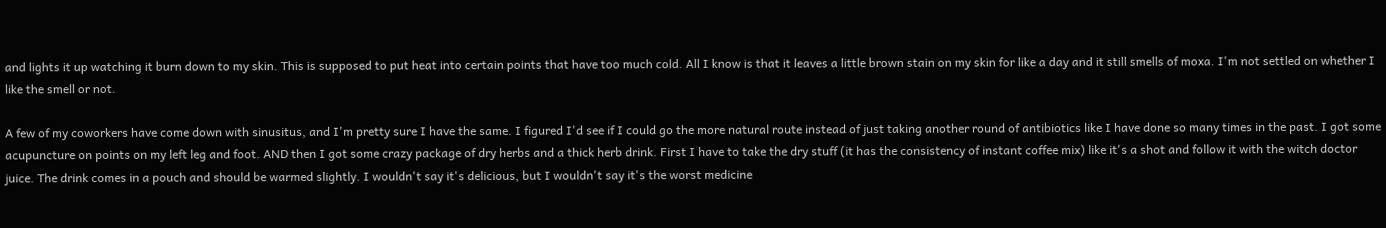and lights it up watching it burn down to my skin. This is supposed to put heat into certain points that have too much cold. All I know is that it leaves a little brown stain on my skin for like a day and it still smells of moxa. I'm not settled on whether I like the smell or not.

A few of my coworkers have come down with sinusitus, and I'm pretty sure I have the same. I figured I'd see if I could go the more natural route instead of just taking another round of antibiotics like I have done so many times in the past. I got some acupuncture on points on my left leg and foot. AND then I got some crazy package of dry herbs and a thick herb drink. First I have to take the dry stuff (it has the consistency of instant coffee mix) like it's a shot and follow it with the witch doctor juice. The drink comes in a pouch and should be warmed slightly. I wouldn't say it's delicious, but I wouldn't say it's the worst medicine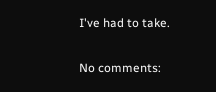I've had to take.

No comments: